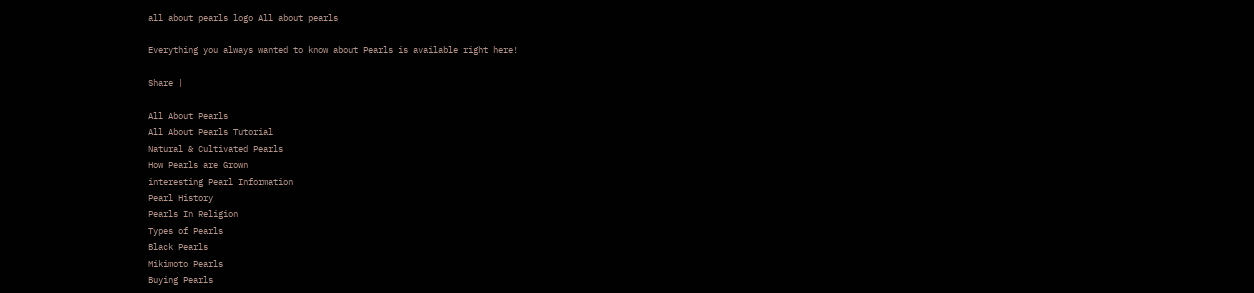all about pearls logo All about pearls

Everything you always wanted to know about Pearls is available right here!

Share |

All About Pearls
All About Pearls Tutorial
Natural & Cultivated Pearls
How Pearls are Grown
interesting Pearl Information
Pearl History
Pearls In Religion
Types of Pearls
Black Pearls
Mikimoto Pearls
Buying Pearls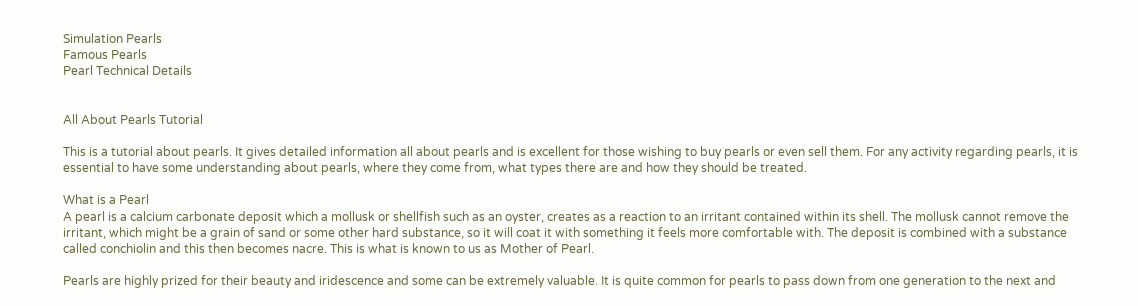Simulation Pearls
Famous Pearls
Pearl Technical Details


All About Pearls Tutorial

This is a tutorial about pearls. It gives detailed information all about pearls and is excellent for those wishing to buy pearls or even sell them. For any activity regarding pearls, it is essential to have some understanding about pearls, where they come from, what types there are and how they should be treated.

What is a Pearl
A pearl is a calcium carbonate deposit which a mollusk or shellfish such as an oyster, creates as a reaction to an irritant contained within its shell. The mollusk cannot remove the irritant, which might be a grain of sand or some other hard substance, so it will coat it with something it feels more comfortable with. The deposit is combined with a substance called conchiolin and this then becomes nacre. This is what is known to us as Mother of Pearl.

Pearls are highly prized for their beauty and iridescence and some can be extremely valuable. It is quite common for pearls to pass down from one generation to the next and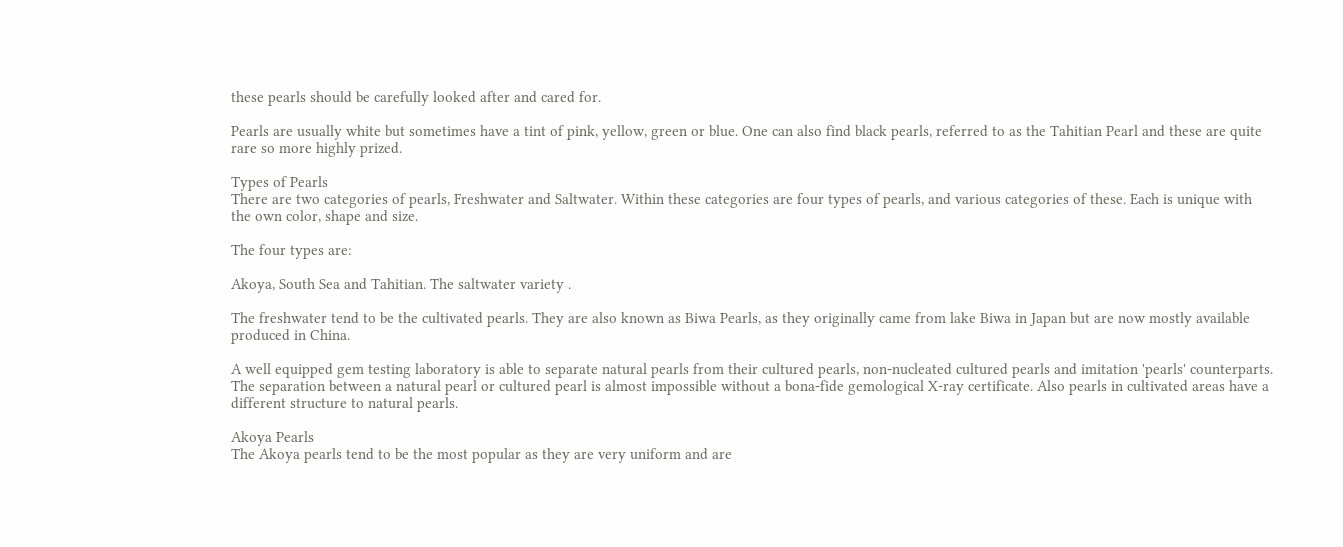these pearls should be carefully looked after and cared for.

Pearls are usually white but sometimes have a tint of pink, yellow, green or blue. One can also find black pearls, referred to as the Tahitian Pearl and these are quite rare so more highly prized.

Types of Pearls
There are two categories of pearls, Freshwater and Saltwater. Within these categories are four types of pearls, and various categories of these. Each is unique with the own color, shape and size.

The four types are:

Akoya, South Sea and Tahitian. The saltwater variety .

The freshwater tend to be the cultivated pearls. They are also known as Biwa Pearls, as they originally came from lake Biwa in Japan but are now mostly available produced in China.

A well equipped gem testing laboratory is able to separate natural pearls from their cultured pearls, non-nucleated cultured pearls and imitation 'pearls' counterparts. The separation between a natural pearl or cultured pearl is almost impossible without a bona-fide gemological X-ray certificate. Also pearls in cultivated areas have a different structure to natural pearls.

Akoya Pearls
The Akoya pearls tend to be the most popular as they are very uniform and are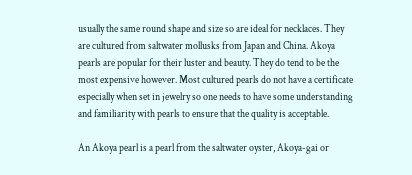usually the same round shape and size so are ideal for necklaces. They are cultured from saltwater mollusks from Japan and China. Akoya pearls are popular for their luster and beauty. They do tend to be the most expensive however. Most cultured pearls do not have a certificate especially when set in jewelry so one needs to have some understanding and familiarity with pearls to ensure that the quality is acceptable.

An Akoya pearl is a pearl from the saltwater oyster, Akoya-gai or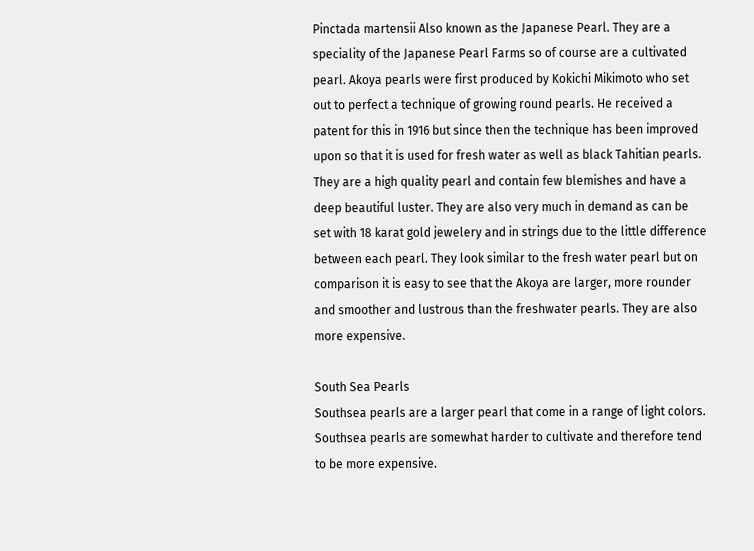Pinctada martensii Also known as the Japanese Pearl. They are a speciality of the Japanese Pearl Farms so of course are a cultivated pearl. Akoya pearls were first produced by Kokichi Mikimoto who set out to perfect a technique of growing round pearls. He received a patent for this in 1916 but since then the technique has been improved upon so that it is used for fresh water as well as black Tahitian pearls. They are a high quality pearl and contain few blemishes and have a deep beautiful luster. They are also very much in demand as can be set with 18 karat gold jewelery and in strings due to the little difference between each pearl. They look similar to the fresh water pearl but on comparison it is easy to see that the Akoya are larger, more rounder and smoother and lustrous than the freshwater pearls. They are also more expensive.

South Sea Pearls
Southsea pearls are a larger pearl that come in a range of light colors. Southsea pearls are somewhat harder to cultivate and therefore tend to be more expensive.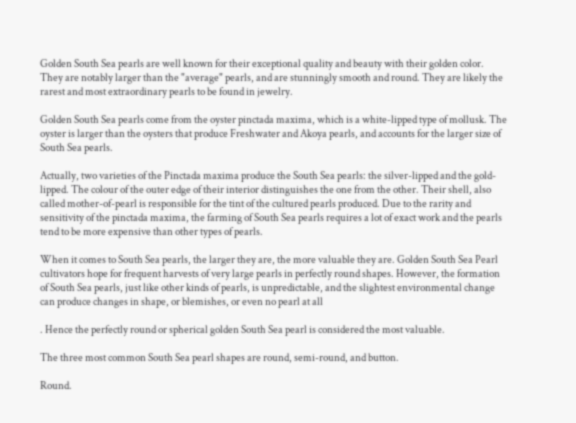Golden South Sea pearls are well known for their exceptional quality and beauty with their golden color. They are notably larger than the "average" pearls, and are stunningly smooth and round. They are likely the rarest and most extraordinary pearls to be found in jewelry.

Golden South Sea pearls come from the oyster pinctada maxima, which is a white-lipped type of mollusk. The oyster is larger than the oysters that produce Freshwater and Akoya pearls, and accounts for the larger size of South Sea pearls.

Actually, two varieties of the Pinctada maxima produce the South Sea pearls: the silver-lipped and the gold-lipped. The colour of the outer edge of their interior distinguishes the one from the other. Their shell, also called mother-of-pearl is responsible for the tint of the cultured pearls produced. Due to the rarity and sensitivity of the pinctada maxima, the farming of South Sea pearls requires a lot of exact work and the pearls tend to be more expensive than other types of pearls.

When it comes to South Sea pearls, the larger they are, the more valuable they are. Golden South Sea Pearl cultivators hope for frequent harvests of very large pearls in perfectly round shapes. However, the formation of South Sea pearls, just like other kinds of pearls, is unpredictable, and the slightest environmental change can produce changes in shape, or blemishes, or even no pearl at all

. Hence the perfectly round or spherical golden South Sea pearl is considered the most valuable.

The three most common South Sea pearl shapes are round, semi-round, and button.

Round.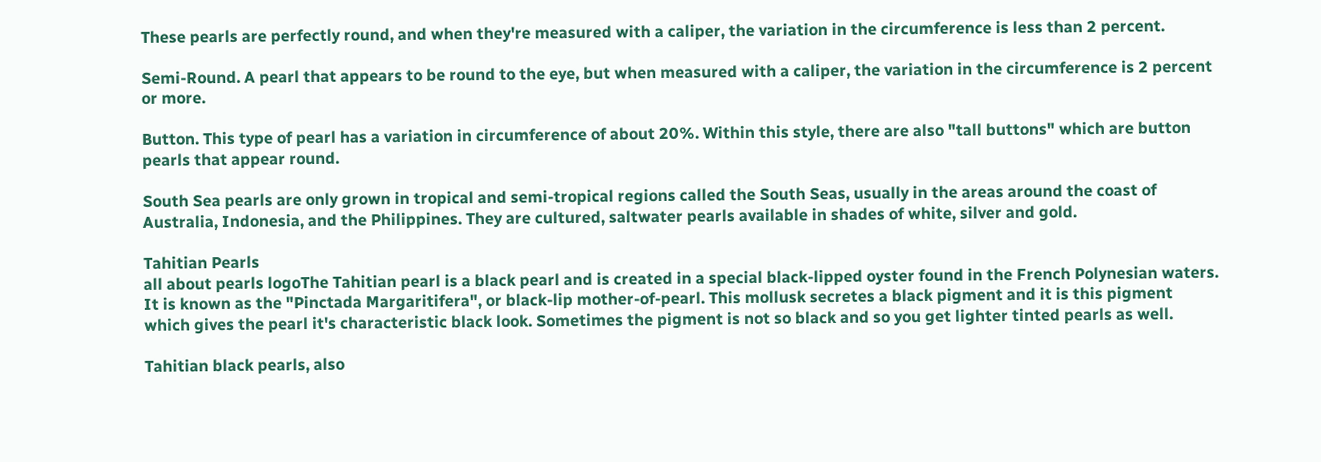These pearls are perfectly round, and when they're measured with a caliper, the variation in the circumference is less than 2 percent.

Semi-Round. A pearl that appears to be round to the eye, but when measured with a caliper, the variation in the circumference is 2 percent or more.

Button. This type of pearl has a variation in circumference of about 20%. Within this style, there are also "tall buttons" which are button pearls that appear round.

South Sea pearls are only grown in tropical and semi-tropical regions called the South Seas, usually in the areas around the coast of Australia, Indonesia, and the Philippines. They are cultured, saltwater pearls available in shades of white, silver and gold.

Tahitian Pearls
all about pearls logoThe Tahitian pearl is a black pearl and is created in a special black-lipped oyster found in the French Polynesian waters. It is known as the "Pinctada Margaritifera", or black-lip mother-of-pearl. This mollusk secretes a black pigment and it is this pigment which gives the pearl it's characteristic black look. Sometimes the pigment is not so black and so you get lighter tinted pearls as well.

Tahitian black pearls, also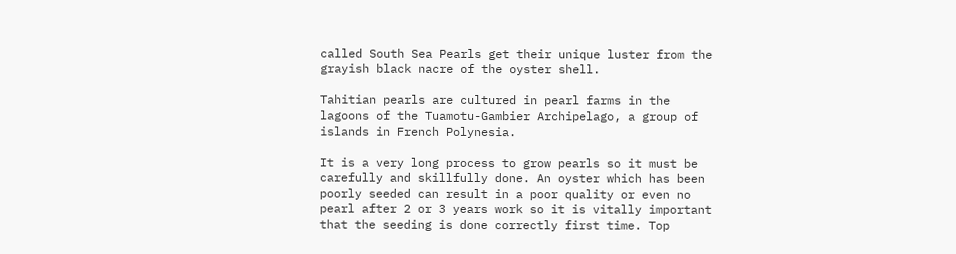called South Sea Pearls get their unique luster from the grayish black nacre of the oyster shell.

Tahitian pearls are cultured in pearl farms in the lagoons of the Tuamotu-Gambier Archipelago, a group of islands in French Polynesia.

It is a very long process to grow pearls so it must be carefully and skillfully done. An oyster which has been poorly seeded can result in a poor quality or even no pearl after 2 or 3 years work so it is vitally important that the seeding is done correctly first time. Top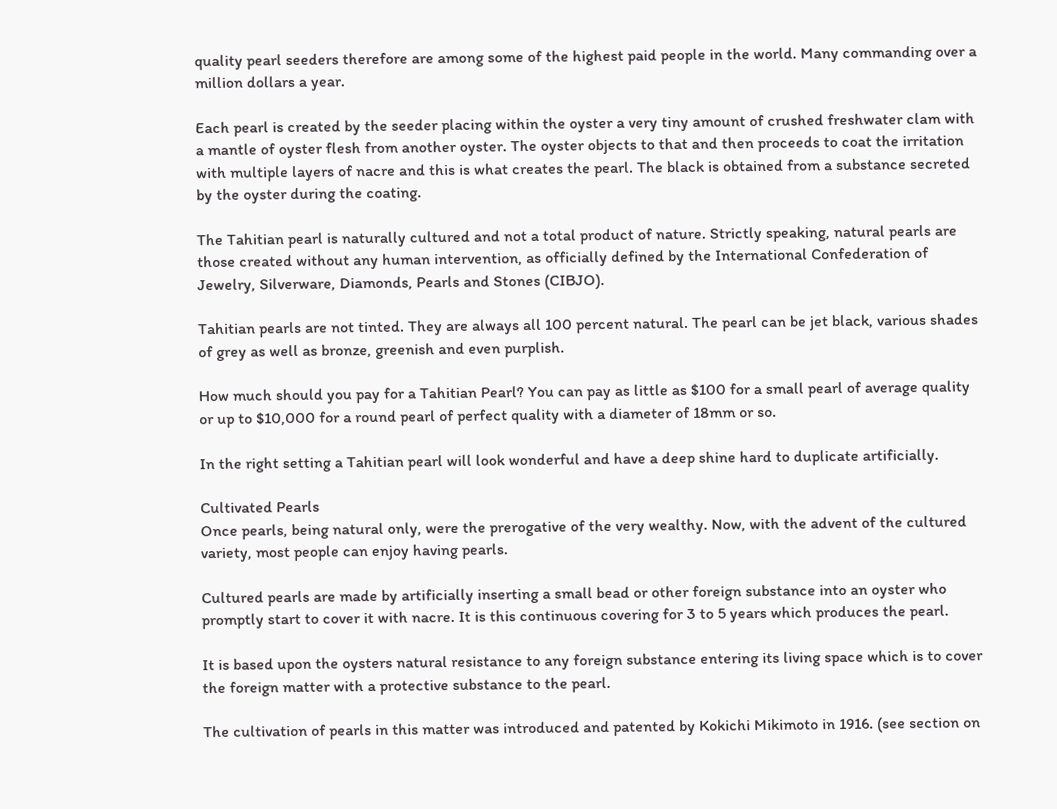quality pearl seeders therefore are among some of the highest paid people in the world. Many commanding over a million dollars a year.

Each pearl is created by the seeder placing within the oyster a very tiny amount of crushed freshwater clam with a mantle of oyster flesh from another oyster. The oyster objects to that and then proceeds to coat the irritation with multiple layers of nacre and this is what creates the pearl. The black is obtained from a substance secreted by the oyster during the coating.

The Tahitian pearl is naturally cultured and not a total product of nature. Strictly speaking, natural pearls are those created without any human intervention, as officially defined by the International Confederation of Jewelry, Silverware, Diamonds, Pearls and Stones (CIBJO).

Tahitian pearls are not tinted. They are always all 100 percent natural. The pearl can be jet black, various shades of grey as well as bronze, greenish and even purplish.

How much should you pay for a Tahitian Pearl? You can pay as little as $100 for a small pearl of average quality or up to $10,000 for a round pearl of perfect quality with a diameter of 18mm or so.

In the right setting a Tahitian pearl will look wonderful and have a deep shine hard to duplicate artificially.

Cultivated Pearls
Once pearls, being natural only, were the prerogative of the very wealthy. Now, with the advent of the cultured variety, most people can enjoy having pearls.

Cultured pearls are made by artificially inserting a small bead or other foreign substance into an oyster who promptly start to cover it with nacre. It is this continuous covering for 3 to 5 years which produces the pearl.

It is based upon the oysters natural resistance to any foreign substance entering its living space which is to cover the foreign matter with a protective substance to the pearl.

The cultivation of pearls in this matter was introduced and patented by Kokichi Mikimoto in 1916. (see section on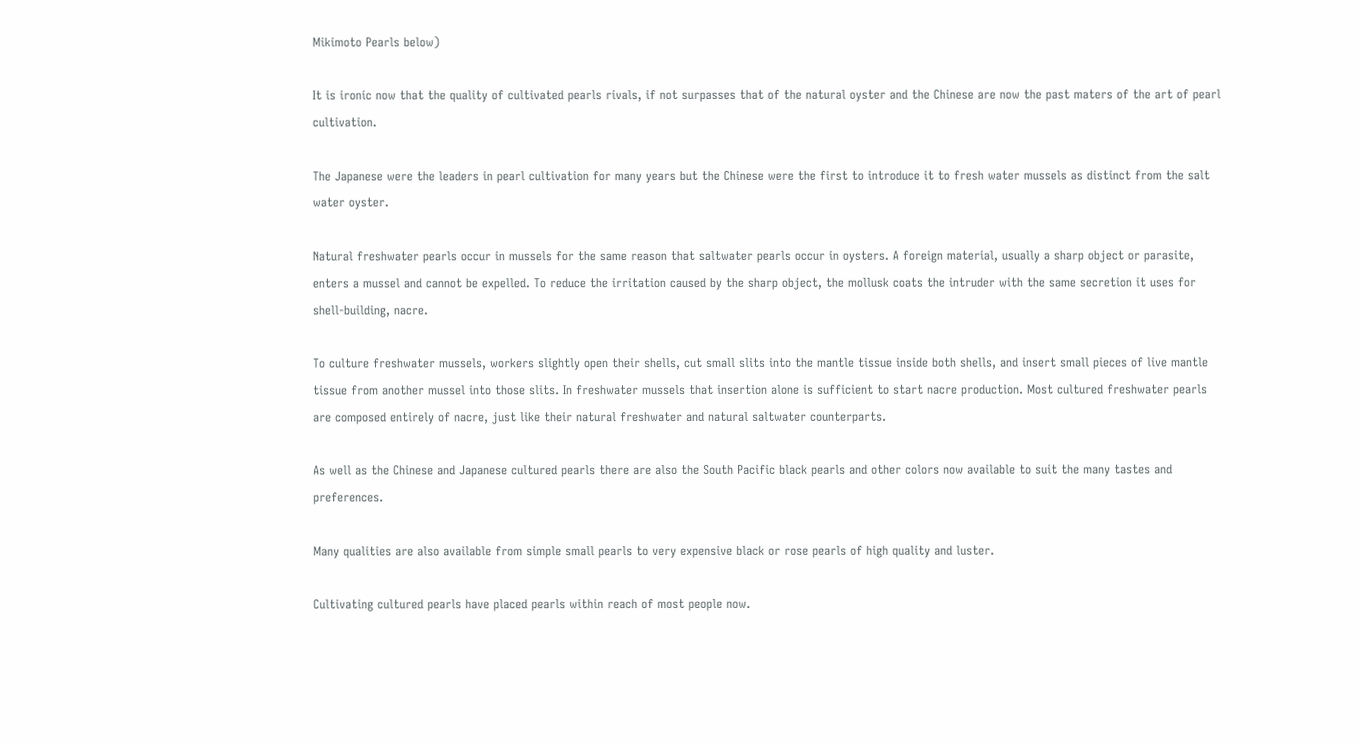Mikimoto Pearls below)

It is ironic now that the quality of cultivated pearls rivals, if not surpasses that of the natural oyster and the Chinese are now the past maters of the art of pearl cultivation.

The Japanese were the leaders in pearl cultivation for many years but the Chinese were the first to introduce it to fresh water mussels as distinct from the salt water oyster.

Natural freshwater pearls occur in mussels for the same reason that saltwater pearls occur in oysters. A foreign material, usually a sharp object or parasite, enters a mussel and cannot be expelled. To reduce the irritation caused by the sharp object, the mollusk coats the intruder with the same secretion it uses for shell-building, nacre.

To culture freshwater mussels, workers slightly open their shells, cut small slits into the mantle tissue inside both shells, and insert small pieces of live mantle tissue from another mussel into those slits. In freshwater mussels that insertion alone is sufficient to start nacre production. Most cultured freshwater pearls are composed entirely of nacre, just like their natural freshwater and natural saltwater counterparts.

As well as the Chinese and Japanese cultured pearls there are also the South Pacific black pearls and other colors now available to suit the many tastes and preferences.

Many qualities are also available from simple small pearls to very expensive black or rose pearls of high quality and luster.

Cultivating cultured pearls have placed pearls within reach of most people now.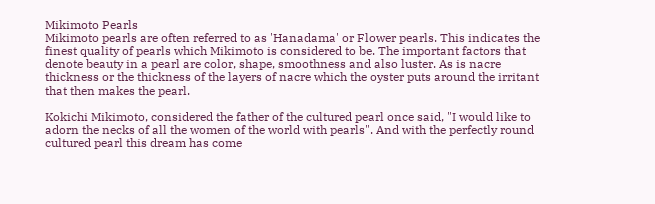Mikimoto Pearls
Mikimoto pearls are often referred to as 'Hanadama' or Flower pearls. This indicates the finest quality of pearls which Mikimoto is considered to be. The important factors that denote beauty in a pearl are color, shape, smoothness and also luster. As is nacre thickness or the thickness of the layers of nacre which the oyster puts around the irritant that then makes the pearl.

Kokichi Mikimoto, considered the father of the cultured pearl once said, "I would like to adorn the necks of all the women of the world with pearls". And with the perfectly round cultured pearl this dream has come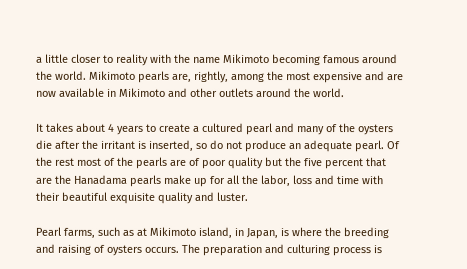a little closer to reality with the name Mikimoto becoming famous around the world. Mikimoto pearls are, rightly, among the most expensive and are now available in Mikimoto and other outlets around the world.

It takes about 4 years to create a cultured pearl and many of the oysters die after the irritant is inserted, so do not produce an adequate pearl. Of the rest most of the pearls are of poor quality but the five percent that are the Hanadama pearls make up for all the labor, loss and time with their beautiful exquisite quality and luster.

Pearl farms, such as at Mikimoto island, in Japan, is where the breeding and raising of oysters occurs. The preparation and culturing process is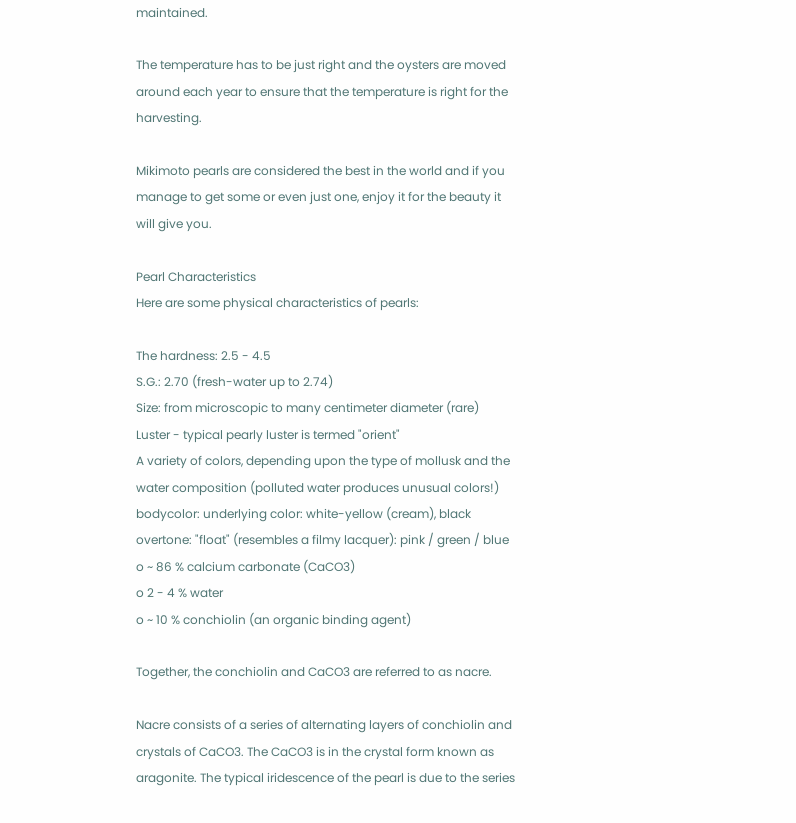maintained.

The temperature has to be just right and the oysters are moved around each year to ensure that the temperature is right for the harvesting.

Mikimoto pearls are considered the best in the world and if you manage to get some or even just one, enjoy it for the beauty it will give you.

Pearl Characteristics
Here are some physical characteristics of pearls:

The hardness: 2.5 - 4.5
S.G.: 2.70 (fresh-water up to 2.74)
Size: from microscopic to many centimeter diameter (rare)
Luster - typical pearly luster is termed "orient"
A variety of colors, depending upon the type of mollusk and the water composition (polluted water produces unusual colors!)
bodycolor: underlying color: white-yellow (cream), black
overtone: "float" (resembles a filmy lacquer): pink / green / blue
o ~ 86 % calcium carbonate (CaCO3)
o 2 - 4 % water
o ~ 10 % conchiolin (an organic binding agent)

Together, the conchiolin and CaCO3 are referred to as nacre.

Nacre consists of a series of alternating layers of conchiolin and crystals of CaCO3. The CaCO3 is in the crystal form known as aragonite. The typical iridescence of the pearl is due to the series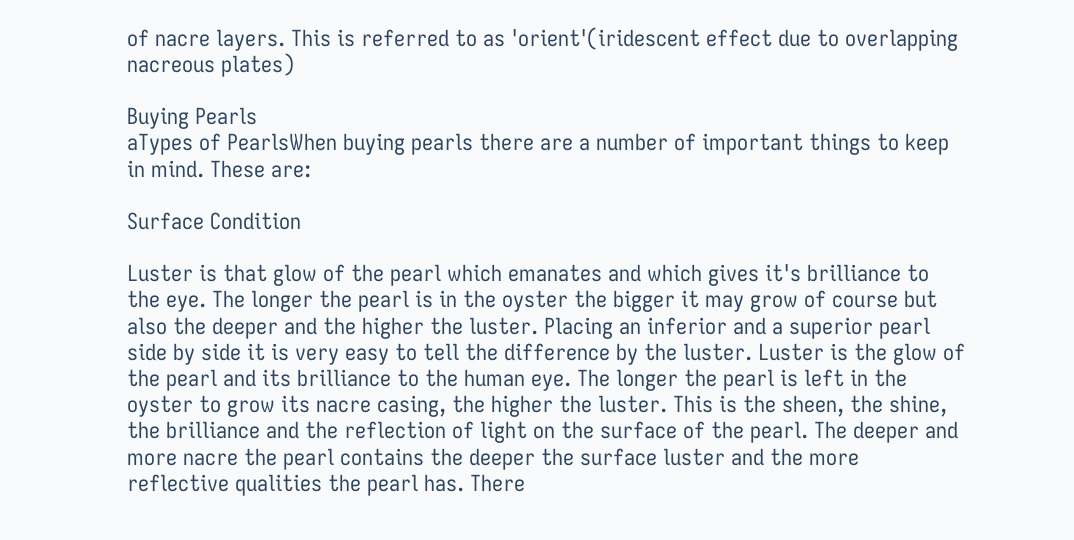of nacre layers. This is referred to as 'orient'(iridescent effect due to overlapping nacreous plates)

Buying Pearls
aTypes of PearlsWhen buying pearls there are a number of important things to keep in mind. These are:

Surface Condition

Luster is that glow of the pearl which emanates and which gives it's brilliance to the eye. The longer the pearl is in the oyster the bigger it may grow of course but also the deeper and the higher the luster. Placing an inferior and a superior pearl side by side it is very easy to tell the difference by the luster. Luster is the glow of the pearl and its brilliance to the human eye. The longer the pearl is left in the oyster to grow its nacre casing, the higher the luster. This is the sheen, the shine, the brilliance and the reflection of light on the surface of the pearl. The deeper and more nacre the pearl contains the deeper the surface luster and the more reflective qualities the pearl has. There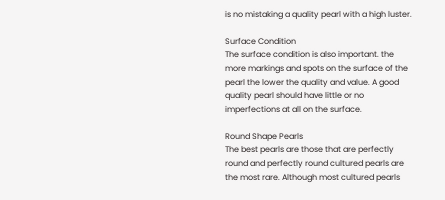is no mistaking a quality pearl with a high luster.

Surface Condition
The surface condition is also important. the more markings and spots on the surface of the pearl the lower the quality and value. A good quality pearl should have little or no imperfections at all on the surface.

Round Shape Pearls
The best pearls are those that are perfectly round and perfectly round cultured pearls are the most rare. Although most cultured pearls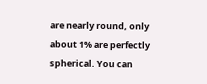are nearly round, only about 1% are perfectly spherical. You can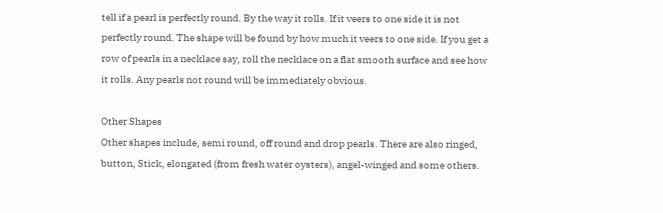tell if a pearl is perfectly round. By the way it rolls. If it veers to one side it is not perfectly round. The shape will be found by how much it veers to one side. If you get a row of pearls in a necklace say, roll the necklace on a flat smooth surface and see how it rolls. Any pearls not round will be immediately obvious.

Other Shapes
Other shapes include, semi round, off round and drop pearls. There are also ringed, button, Stick, elongated (from fresh water oysters), angel-winged and some others.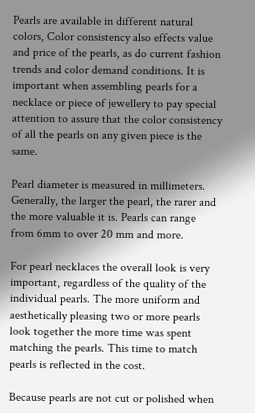Pearls are available in different natural colors, Color consistency also effects value and price of the pearls, as do current fashion trends and color demand conditions. It is important when assembling pearls for a necklace or piece of jewellery to pay special attention to assure that the color consistency of all the pearls on any given piece is the same.

Pearl diameter is measured in millimeters. Generally, the larger the pearl, the rarer and the more valuable it is. Pearls can range from 6mm to over 20 mm and more.

For pearl necklaces the overall look is very important, regardless of the quality of the individual pearls. The more uniform and aesthetically pleasing two or more pearls look together the more time was spent matching the pearls. This time to match pearls is reflected in the cost.

Because pearls are not cut or polished when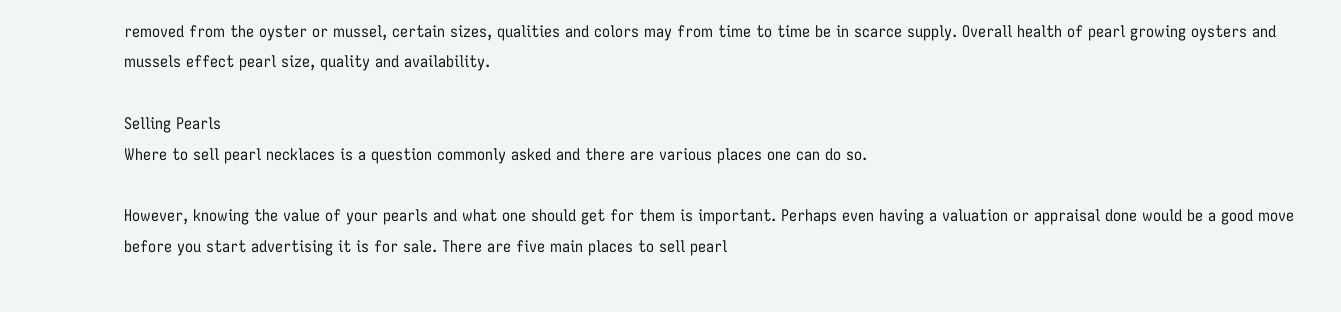removed from the oyster or mussel, certain sizes, qualities and colors may from time to time be in scarce supply. Overall health of pearl growing oysters and mussels effect pearl size, quality and availability.

Selling Pearls
Where to sell pearl necklaces is a question commonly asked and there are various places one can do so.

However, knowing the value of your pearls and what one should get for them is important. Perhaps even having a valuation or appraisal done would be a good move before you start advertising it is for sale. There are five main places to sell pearl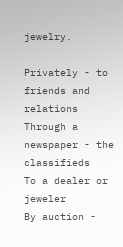jewelry.

Privately - to friends and relations
Through a newspaper - the classifieds
To a dealer or jeweler
By auction -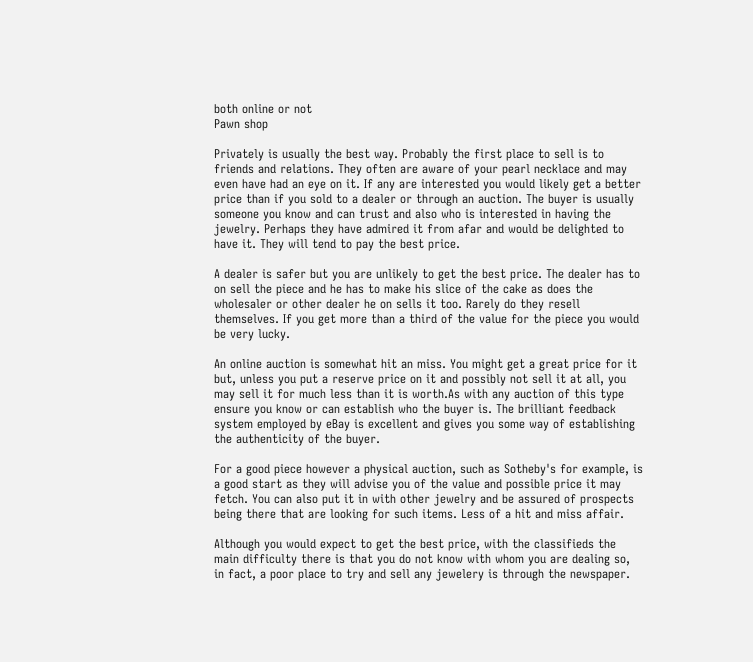both online or not
Pawn shop

Privately is usually the best way. Probably the first place to sell is to friends and relations. They often are aware of your pearl necklace and may even have had an eye on it. If any are interested you would likely get a better price than if you sold to a dealer or through an auction. The buyer is usually someone you know and can trust and also who is interested in having the jewelry. Perhaps they have admired it from afar and would be delighted to have it. They will tend to pay the best price.

A dealer is safer but you are unlikely to get the best price. The dealer has to on sell the piece and he has to make his slice of the cake as does the wholesaler or other dealer he on sells it too. Rarely do they resell themselves. If you get more than a third of the value for the piece you would be very lucky.

An online auction is somewhat hit an miss. You might get a great price for it but, unless you put a reserve price on it and possibly not sell it at all, you may sell it for much less than it is worth.As with any auction of this type ensure you know or can establish who the buyer is. The brilliant feedback system employed by eBay is excellent and gives you some way of establishing the authenticity of the buyer.

For a good piece however a physical auction, such as Sotheby's for example, is a good start as they will advise you of the value and possible price it may fetch. You can also put it in with other jewelry and be assured of prospects being there that are looking for such items. Less of a hit and miss affair.

Although you would expect to get the best price, with the classifieds the main difficulty there is that you do not know with whom you are dealing so, in fact, a poor place to try and sell any jewelery is through the newspaper.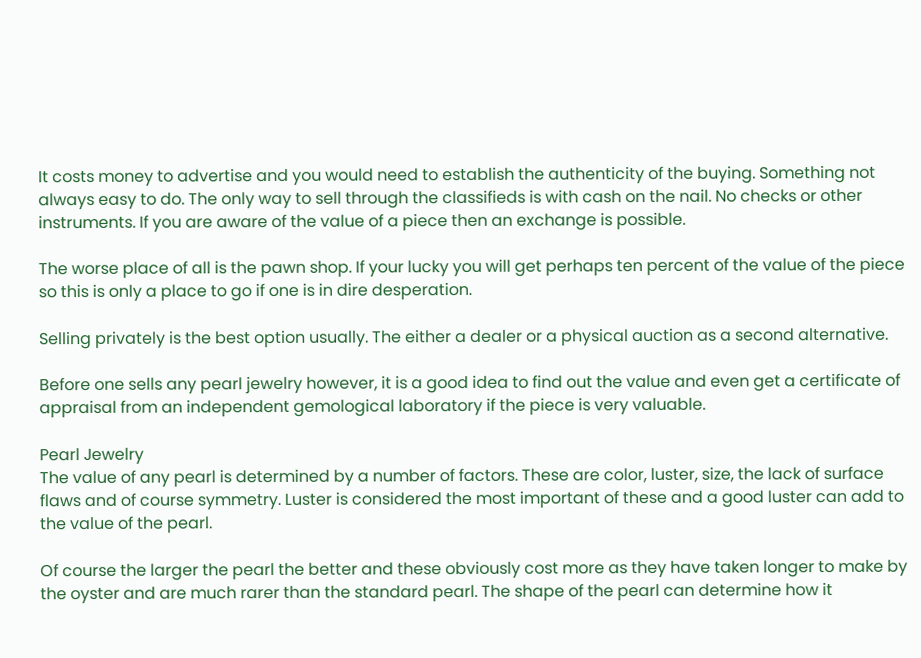It costs money to advertise and you would need to establish the authenticity of the buying. Something not always easy to do. The only way to sell through the classifieds is with cash on the nail. No checks or other instruments. If you are aware of the value of a piece then an exchange is possible.

The worse place of all is the pawn shop. If your lucky you will get perhaps ten percent of the value of the piece so this is only a place to go if one is in dire desperation.

Selling privately is the best option usually. The either a dealer or a physical auction as a second alternative.

Before one sells any pearl jewelry however, it is a good idea to find out the value and even get a certificate of appraisal from an independent gemological laboratory if the piece is very valuable.

Pearl Jewelry
The value of any pearl is determined by a number of factors. These are color, luster, size, the lack of surface flaws and of course symmetry. Luster is considered the most important of these and a good luster can add to the value of the pearl.

Of course the larger the pearl the better and these obviously cost more as they have taken longer to make by the oyster and are much rarer than the standard pearl. The shape of the pearl can determine how it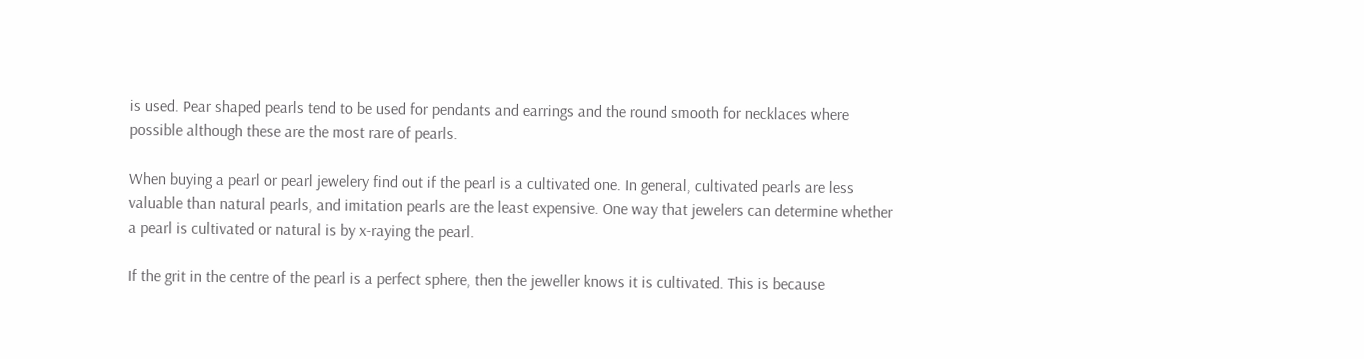is used. Pear shaped pearls tend to be used for pendants and earrings and the round smooth for necklaces where possible although these are the most rare of pearls.

When buying a pearl or pearl jewelery find out if the pearl is a cultivated one. In general, cultivated pearls are less valuable than natural pearls, and imitation pearls are the least expensive. One way that jewelers can determine whether a pearl is cultivated or natural is by x-raying the pearl.

If the grit in the centre of the pearl is a perfect sphere, then the jeweller knows it is cultivated. This is because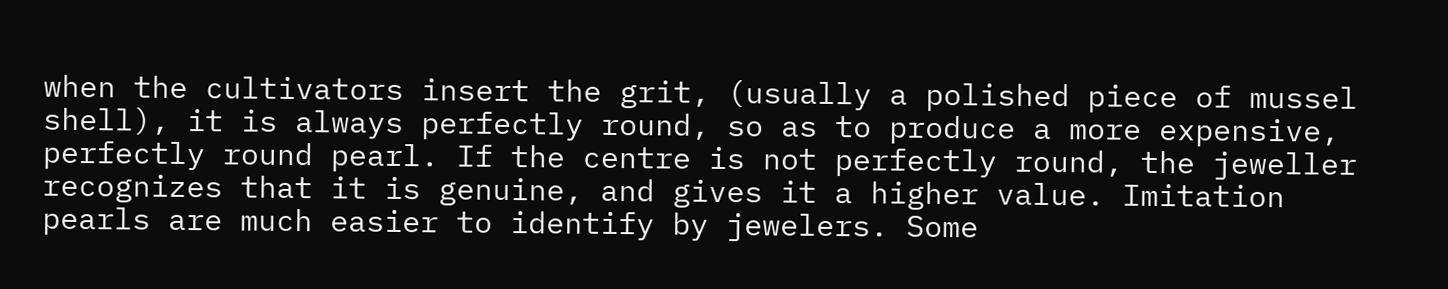when the cultivators insert the grit, (usually a polished piece of mussel shell), it is always perfectly round, so as to produce a more expensive, perfectly round pearl. If the centre is not perfectly round, the jeweller recognizes that it is genuine, and gives it a higher value. Imitation pearls are much easier to identify by jewelers. Some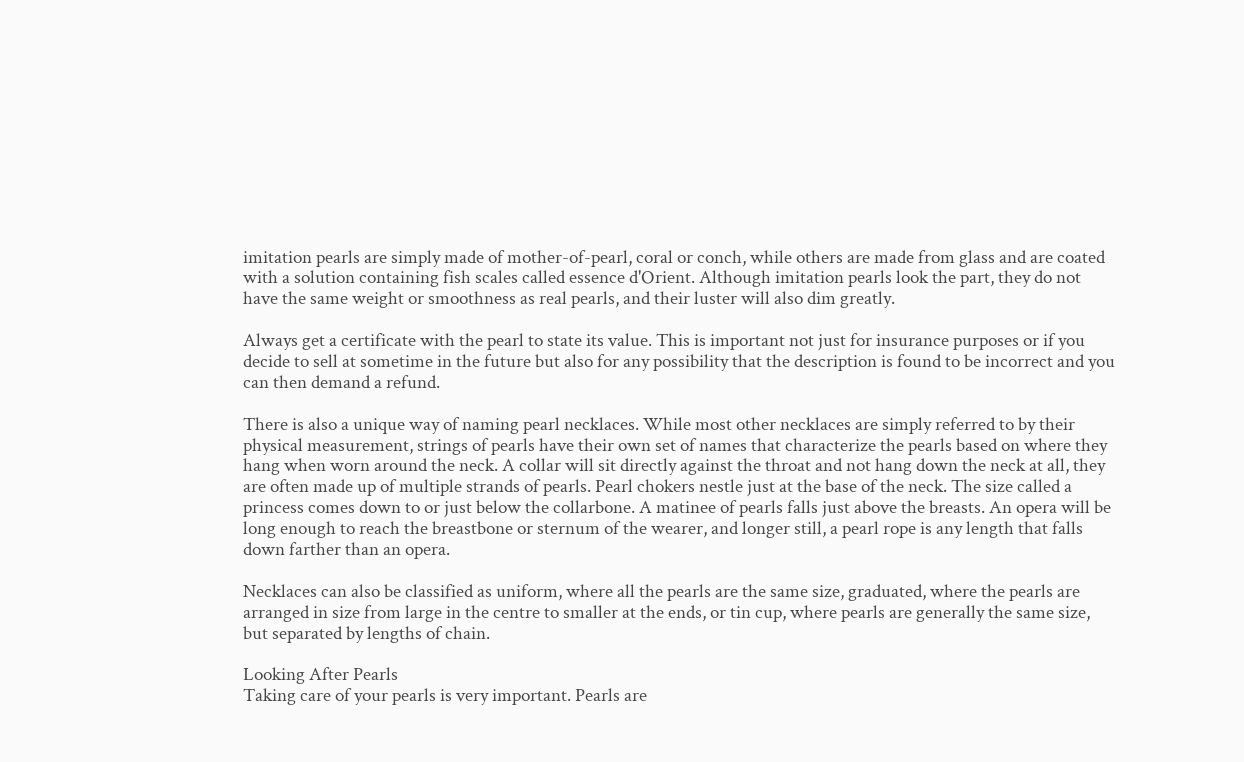imitation pearls are simply made of mother-of-pearl, coral or conch, while others are made from glass and are coated with a solution containing fish scales called essence d'Orient. Although imitation pearls look the part, they do not have the same weight or smoothness as real pearls, and their luster will also dim greatly.

Always get a certificate with the pearl to state its value. This is important not just for insurance purposes or if you decide to sell at sometime in the future but also for any possibility that the description is found to be incorrect and you can then demand a refund.

There is also a unique way of naming pearl necklaces. While most other necklaces are simply referred to by their physical measurement, strings of pearls have their own set of names that characterize the pearls based on where they hang when worn around the neck. A collar will sit directly against the throat and not hang down the neck at all, they are often made up of multiple strands of pearls. Pearl chokers nestle just at the base of the neck. The size called a princess comes down to or just below the collarbone. A matinee of pearls falls just above the breasts. An opera will be long enough to reach the breastbone or sternum of the wearer, and longer still, a pearl rope is any length that falls down farther than an opera.

Necklaces can also be classified as uniform, where all the pearls are the same size, graduated, where the pearls are arranged in size from large in the centre to smaller at the ends, or tin cup, where pearls are generally the same size, but separated by lengths of chain.

Looking After Pearls
Taking care of your pearls is very important. Pearls are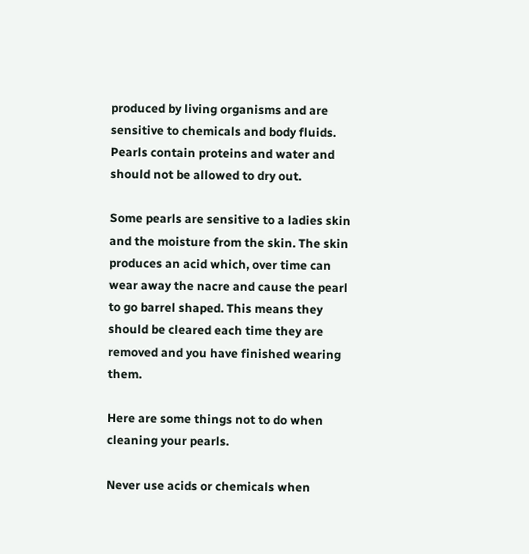produced by living organisms and are sensitive to chemicals and body fluids. Pearls contain proteins and water and should not be allowed to dry out.

Some pearls are sensitive to a ladies skin and the moisture from the skin. The skin produces an acid which, over time can wear away the nacre and cause the pearl to go barrel shaped. This means they should be cleared each time they are removed and you have finished wearing them.

Here are some things not to do when cleaning your pearls.

Never use acids or chemicals when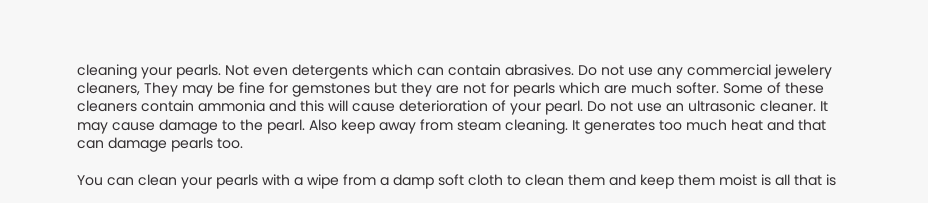cleaning your pearls. Not even detergents which can contain abrasives. Do not use any commercial jewelery cleaners, They may be fine for gemstones but they are not for pearls which are much softer. Some of these cleaners contain ammonia and this will cause deterioration of your pearl. Do not use an ultrasonic cleaner. It may cause damage to the pearl. Also keep away from steam cleaning. It generates too much heat and that can damage pearls too.

You can clean your pearls with a wipe from a damp soft cloth to clean them and keep them moist is all that is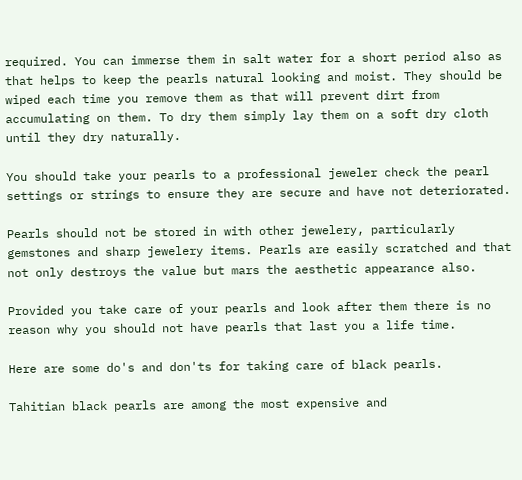required. You can immerse them in salt water for a short period also as that helps to keep the pearls natural looking and moist. They should be wiped each time you remove them as that will prevent dirt from accumulating on them. To dry them simply lay them on a soft dry cloth until they dry naturally.

You should take your pearls to a professional jeweler check the pearl settings or strings to ensure they are secure and have not deteriorated.

Pearls should not be stored in with other jewelery, particularly gemstones and sharp jewelery items. Pearls are easily scratched and that not only destroys the value but mars the aesthetic appearance also.

Provided you take care of your pearls and look after them there is no reason why you should not have pearls that last you a life time.

Here are some do's and don'ts for taking care of black pearls.

Tahitian black pearls are among the most expensive and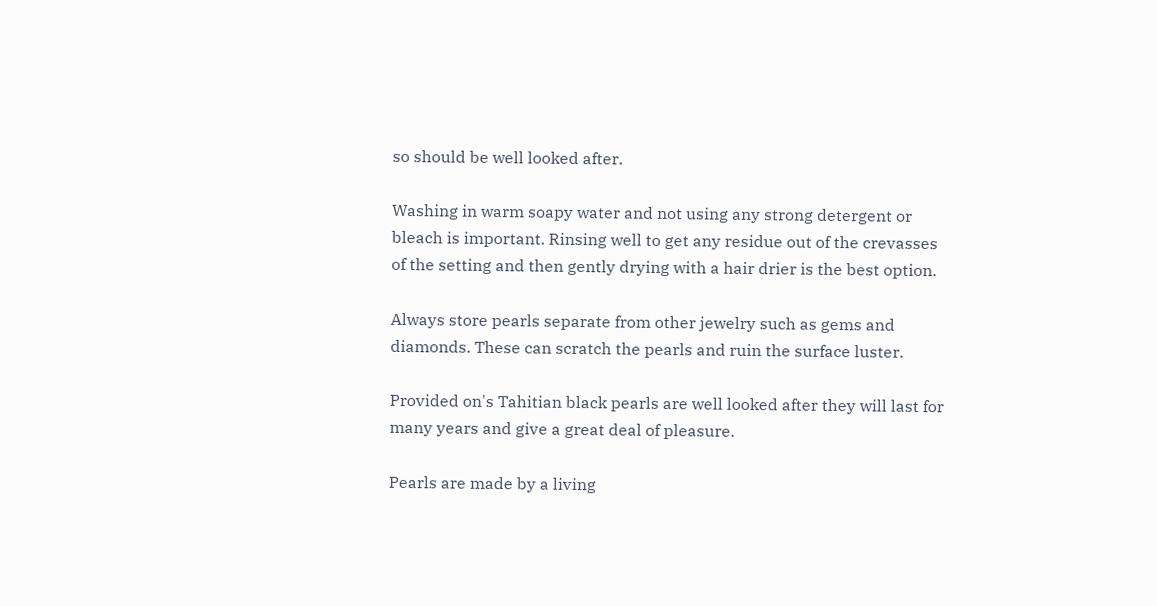so should be well looked after.

Washing in warm soapy water and not using any strong detergent or bleach is important. Rinsing well to get any residue out of the crevasses of the setting and then gently drying with a hair drier is the best option.

Always store pearls separate from other jewelry such as gems and diamonds. These can scratch the pearls and ruin the surface luster.

Provided on's Tahitian black pearls are well looked after they will last for many years and give a great deal of pleasure.

Pearls are made by a living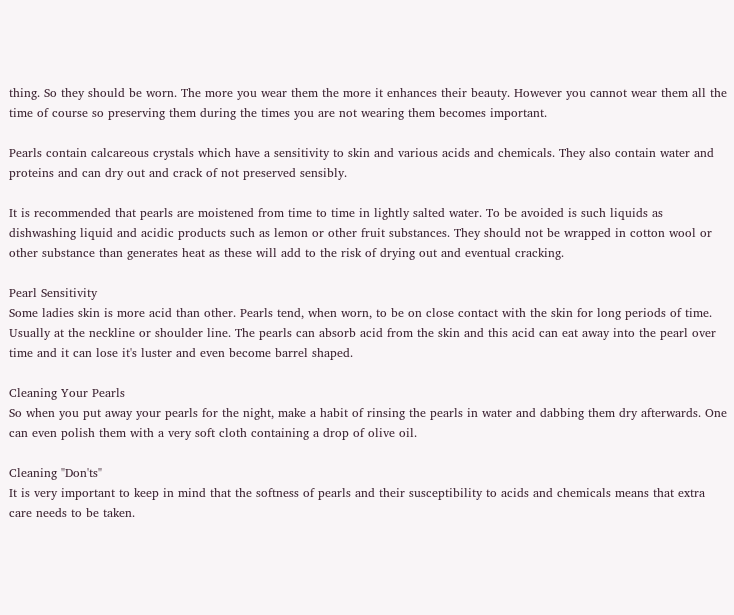thing. So they should be worn. The more you wear them the more it enhances their beauty. However you cannot wear them all the time of course so preserving them during the times you are not wearing them becomes important.

Pearls contain calcareous crystals which have a sensitivity to skin and various acids and chemicals. They also contain water and proteins and can dry out and crack of not preserved sensibly.

It is recommended that pearls are moistened from time to time in lightly salted water. To be avoided is such liquids as dishwashing liquid and acidic products such as lemon or other fruit substances. They should not be wrapped in cotton wool or other substance than generates heat as these will add to the risk of drying out and eventual cracking.

Pearl Sensitivity
Some ladies skin is more acid than other. Pearls tend, when worn, to be on close contact with the skin for long periods of time. Usually at the neckline or shoulder line. The pearls can absorb acid from the skin and this acid can eat away into the pearl over time and it can lose it's luster and even become barrel shaped.

Cleaning Your Pearls
So when you put away your pearls for the night, make a habit of rinsing the pearls in water and dabbing them dry afterwards. One can even polish them with a very soft cloth containing a drop of olive oil.

Cleaning "Don'ts"
It is very important to keep in mind that the softness of pearls and their susceptibility to acids and chemicals means that extra care needs to be taken.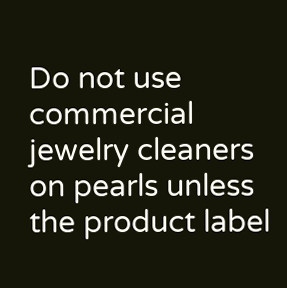Do not use commercial jewelry cleaners on pearls unless the product label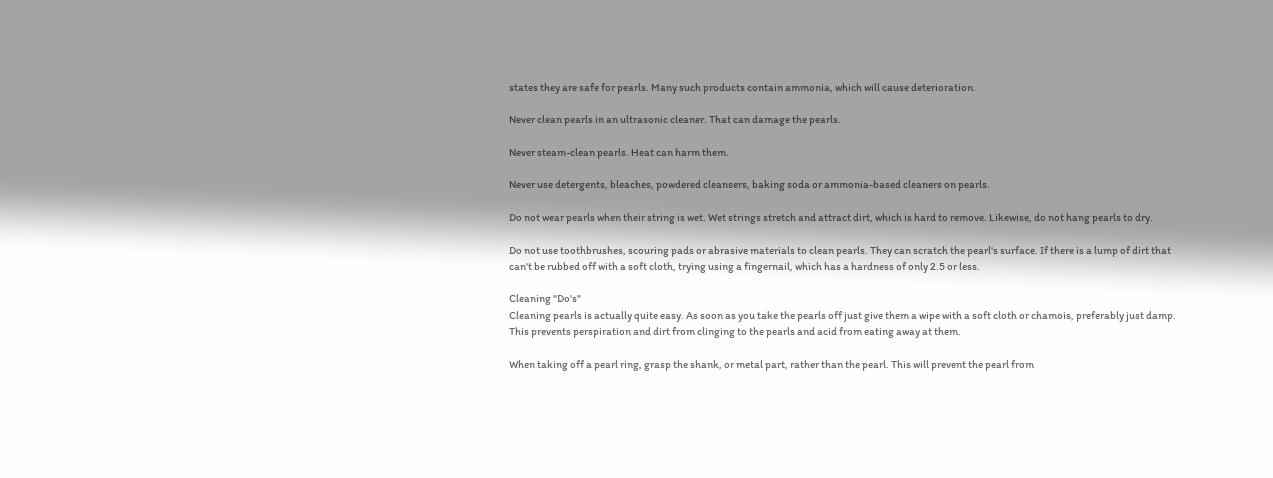states they are safe for pearls. Many such products contain ammonia, which will cause deterioration.

Never clean pearls in an ultrasonic cleaner. That can damage the pearls.

Never steam-clean pearls. Heat can harm them.

Never use detergents, bleaches, powdered cleansers, baking soda or ammonia-based cleaners on pearls.

Do not wear pearls when their string is wet. Wet strings stretch and attract dirt, which is hard to remove. Likewise, do not hang pearls to dry.

Do not use toothbrushes, scouring pads or abrasive materials to clean pearls. They can scratch the pearl's surface. If there is a lump of dirt that can't be rubbed off with a soft cloth, trying using a fingernail, which has a hardness of only 2.5 or less.

Cleaning "Do's"
Cleaning pearls is actually quite easy. As soon as you take the pearls off just give them a wipe with a soft cloth or chamois, preferably just damp. This prevents perspiration and dirt from clinging to the pearls and acid from eating away at them.

When taking off a pearl ring, grasp the shank, or metal part, rather than the pearl. This will prevent the pearl from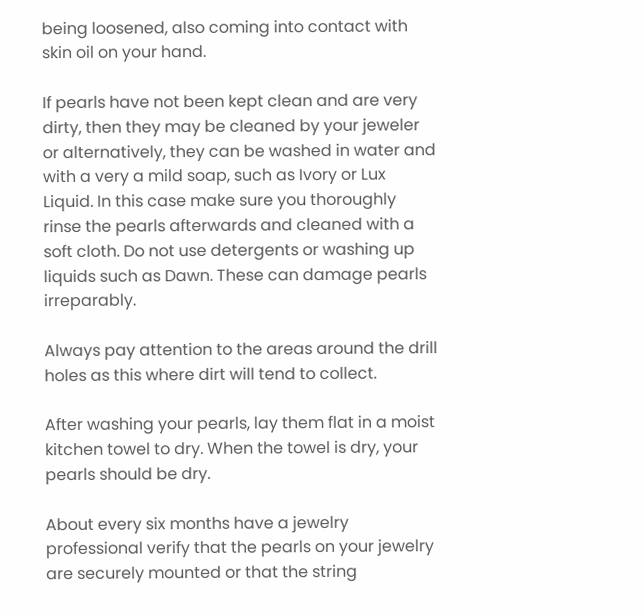being loosened, also coming into contact with skin oil on your hand.

If pearls have not been kept clean and are very dirty, then they may be cleaned by your jeweler or alternatively, they can be washed in water and with a very a mild soap, such as Ivory or Lux Liquid. In this case make sure you thoroughly rinse the pearls afterwards and cleaned with a soft cloth. Do not use detergents or washing up liquids such as Dawn. These can damage pearls irreparably.

Always pay attention to the areas around the drill holes as this where dirt will tend to collect.

After washing your pearls, lay them flat in a moist kitchen towel to dry. When the towel is dry, your pearls should be dry.

About every six months have a jewelry professional verify that the pearls on your jewelry are securely mounted or that the string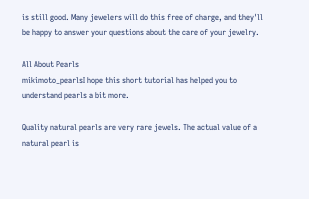is still good. Many jewelers will do this free of charge, and they'll be happy to answer your questions about the care of your jewelry.

All About Pearls
mikimoto_pearlsI hope this short tutorial has helped you to understand pearls a bit more.

Quality natural pearls are very rare jewels. The actual value of a natural pearl is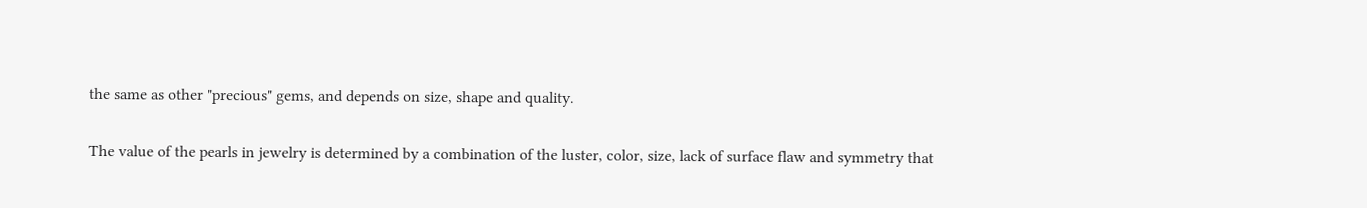the same as other "precious" gems, and depends on size, shape and quality.

The value of the pearls in jewelry is determined by a combination of the luster, color, size, lack of surface flaw and symmetry that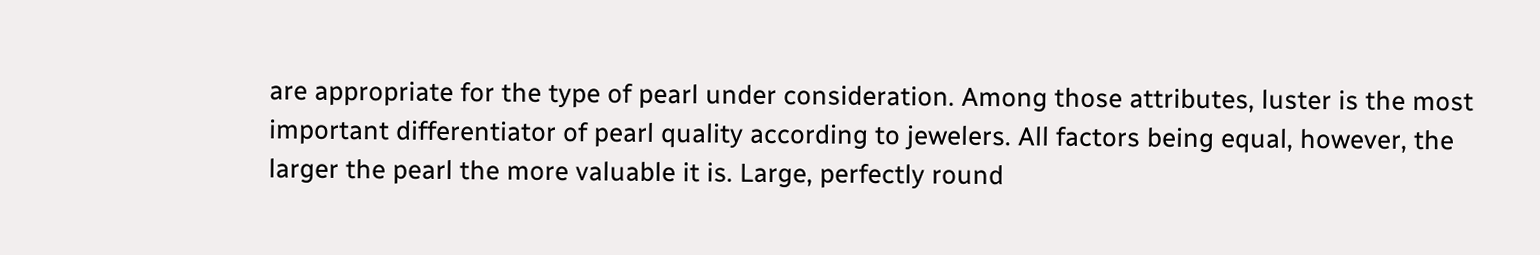are appropriate for the type of pearl under consideration. Among those attributes, luster is the most important differentiator of pearl quality according to jewelers. All factors being equal, however, the larger the pearl the more valuable it is. Large, perfectly round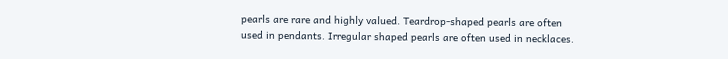pearls are rare and highly valued. Teardrop-shaped pearls are often used in pendants. Irregular shaped pearls are often used in necklaces.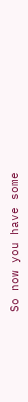So now you have some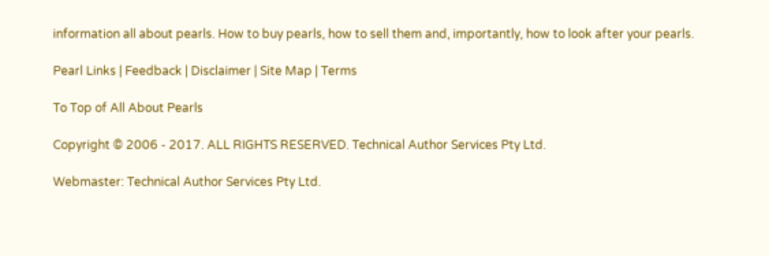information all about pearls. How to buy pearls, how to sell them and, importantly, how to look after your pearls.

Pearl Links | Feedback | Disclaimer | Site Map | Terms

To Top of All About Pearls

Copyright © 2006 - 2017. ALL RIGHTS RESERVED. Technical Author Services Pty Ltd.

Webmaster: Technical Author Services Pty Ltd.